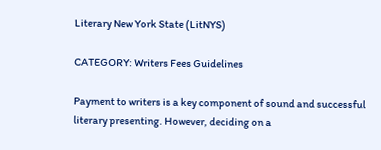Literary New York State (LitNYS)

CATEGORY: Writers Fees Guidelines

Payment to writers is a key component of sound and successful literary presenting. However, deciding on a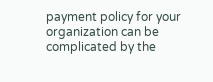payment policy for your organization can be complicated by the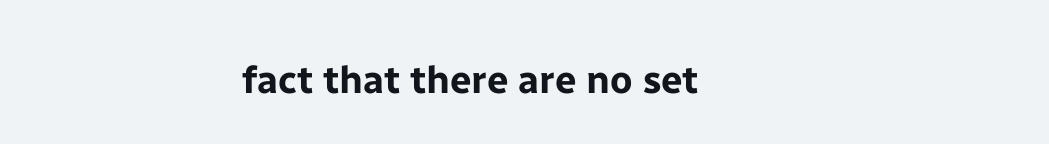fact that there are no set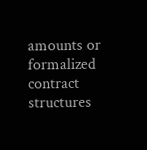amounts or formalized contract structures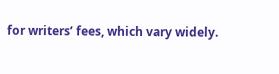for writers’ fees, which vary widely.